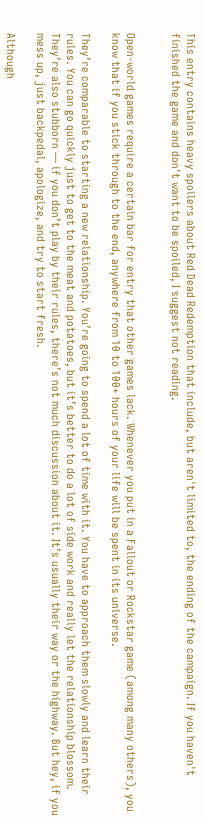This entry contains heavy spoilers about Red Dead Redemption that include, but aren't limited to, the ending of the campaign. If you haven't finished the game and don't want to be spoiled, I suggest not reading.


Open-world games require a certain bar for entry that other games lack. Whenever you put in a Fallout or Rockstar game (among many others), you know that if you stick through to the end, anywhere from 10 to 100+ hours of your life will be spent in its universe.

They’re comparable to starting a new relationship. You’re going to spend a lot of time with it. You have to approach them slowly and learn their rules. You can go quickly just to get to the meat and potatoes, but it’s better to do a lot of side work and really let the relationship blossom. They’re also stubborn — if you don’t play by their rules, there’s not much discussion about it. It’s usually their way or the highway. But hey, if you mess up, just backpedal, apologize, and try to start fresh.

Although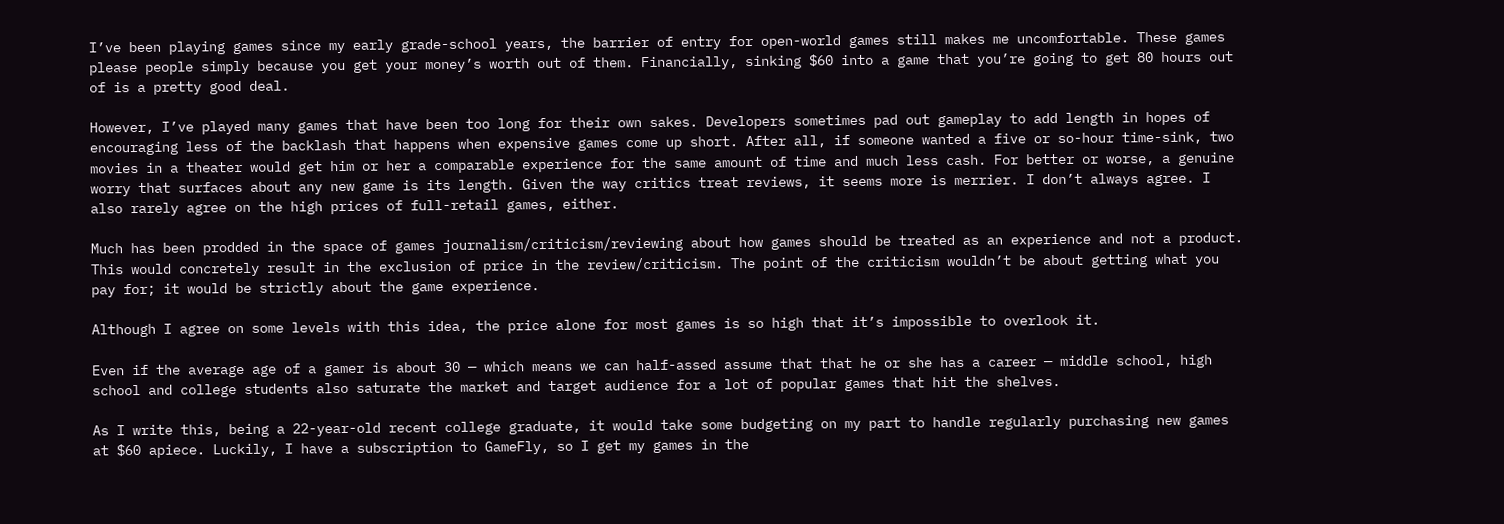I’ve been playing games since my early grade-school years, the barrier of entry for open-world games still makes me uncomfortable. These games please people simply because you get your money’s worth out of them. Financially, sinking $60 into a game that you’re going to get 80 hours out of is a pretty good deal.

However, I’ve played many games that have been too long for their own sakes. Developers sometimes pad out gameplay to add length in hopes of encouraging less of the backlash that happens when expensive games come up short. After all, if someone wanted a five or so-hour time-sink, two movies in a theater would get him or her a comparable experience for the same amount of time and much less cash. For better or worse, a genuine worry that surfaces about any new game is its length. Given the way critics treat reviews, it seems more is merrier. I don’t always agree. I also rarely agree on the high prices of full-retail games, either.

Much has been prodded in the space of games journalism/criticism/reviewing about how games should be treated as an experience and not a product. This would concretely result in the exclusion of price in the review/criticism. The point of the criticism wouldn’t be about getting what you pay for; it would be strictly about the game experience.

Although I agree on some levels with this idea, the price alone for most games is so high that it’s impossible to overlook it.

Even if the average age of a gamer is about 30 — which means we can half-assed assume that that he or she has a career — middle school, high school and college students also saturate the market and target audience for a lot of popular games that hit the shelves.

As I write this, being a 22-year-old recent college graduate, it would take some budgeting on my part to handle regularly purchasing new games at $60 apiece. Luckily, I have a subscription to GameFly, so I get my games in the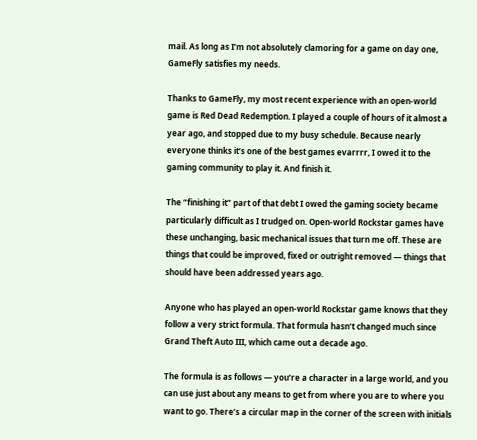mail. As long as I’m not absolutely clamoring for a game on day one, GameFly satisfies my needs.

Thanks to GameFly, my most recent experience with an open-world game is Red Dead Redemption. I played a couple of hours of it almost a year ago, and stopped due to my busy schedule. Because nearly everyone thinks it’s one of the best games evarrrr, I owed it to the gaming community to play it. And finish it.

The “finishing it” part of that debt I owed the gaming society became particularly difficult as I trudged on. Open-world Rockstar games have these unchanging, basic mechanical issues that turn me off. These are things that could be improved, fixed or outright removed — things that should have been addressed years ago.

Anyone who has played an open-world Rockstar game knows that they follow a very strict formula. That formula hasn’t changed much since Grand Theft Auto III, which came out a decade ago.

The formula is as follows — you’re a character in a large world, and you can use just about any means to get from where you are to where you want to go. There’s a circular map in the corner of the screen with initials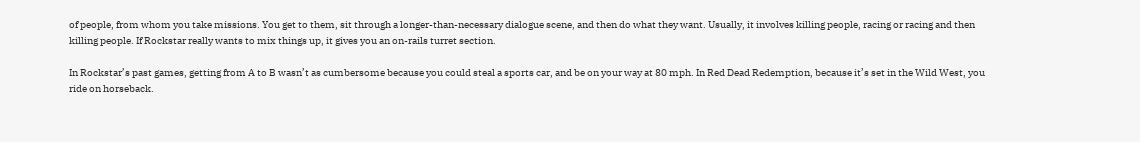of people, from whom you take missions. You get to them, sit through a longer-than-necessary dialogue scene, and then do what they want. Usually, it involves killing people, racing or racing and then killing people. If Rockstar really wants to mix things up, it gives you an on-rails turret section.

In Rockstar’s past games, getting from A to B wasn’t as cumbersome because you could steal a sports car, and be on your way at 80 mph. In Red Dead Redemption, because it’s set in the Wild West, you ride on horseback.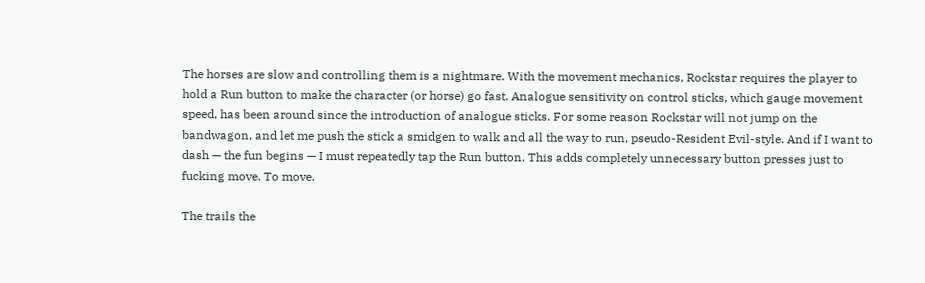The horses are slow and controlling them is a nightmare. With the movement mechanics, Rockstar requires the player to hold a Run button to make the character (or horse) go fast. Analogue sensitivity on control sticks, which gauge movement speed, has been around since the introduction of analogue sticks. For some reason Rockstar will not jump on the bandwagon, and let me push the stick a smidgen to walk and all the way to run, pseudo-Resident Evil-style. And if I want to dash — the fun begins — I must repeatedly tap the Run button. This adds completely unnecessary button presses just to fucking move. To move.

The trails the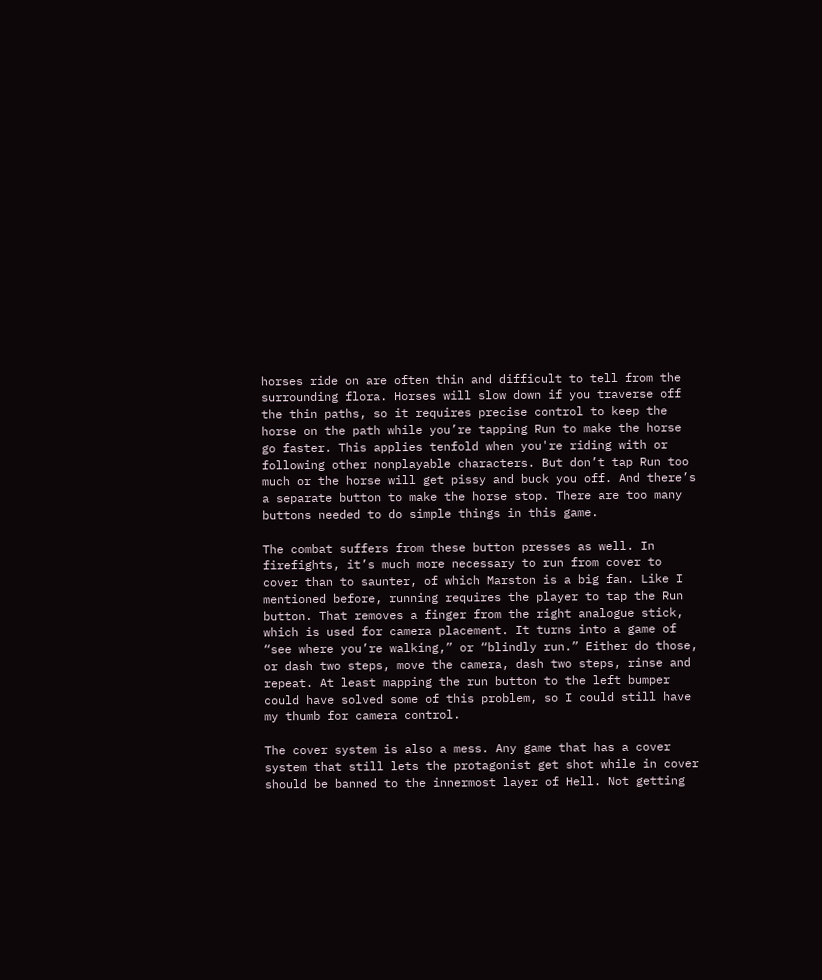horses ride on are often thin and difficult to tell from the surrounding flora. Horses will slow down if you traverse off the thin paths, so it requires precise control to keep the horse on the path while you’re tapping Run to make the horse go faster. This applies tenfold when you're riding with or following other nonplayable characters. But don’t tap Run too much or the horse will get pissy and buck you off. And there’s a separate button to make the horse stop. There are too many buttons needed to do simple things in this game.

The combat suffers from these button presses as well. In firefights, it’s much more necessary to run from cover to cover than to saunter, of which Marston is a big fan. Like I mentioned before, running requires the player to tap the Run button. That removes a finger from the right analogue stick, which is used for camera placement. It turns into a game of “see where you’re walking,” or “blindly run.” Either do those, or dash two steps, move the camera, dash two steps, rinse and repeat. At least mapping the run button to the left bumper could have solved some of this problem, so I could still have my thumb for camera control.

The cover system is also a mess. Any game that has a cover system that still lets the protagonist get shot while in cover should be banned to the innermost layer of Hell. Not getting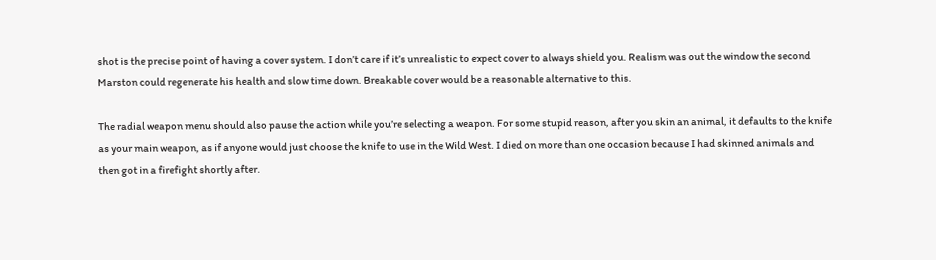shot is the precise point of having a cover system. I don’t care if it’s unrealistic to expect cover to always shield you. Realism was out the window the second Marston could regenerate his health and slow time down. Breakable cover would be a reasonable alternative to this.

The radial weapon menu should also pause the action while you’re selecting a weapon. For some stupid reason, after you skin an animal, it defaults to the knife as your main weapon, as if anyone would just choose the knife to use in the Wild West. I died on more than one occasion because I had skinned animals and then got in a firefight shortly after.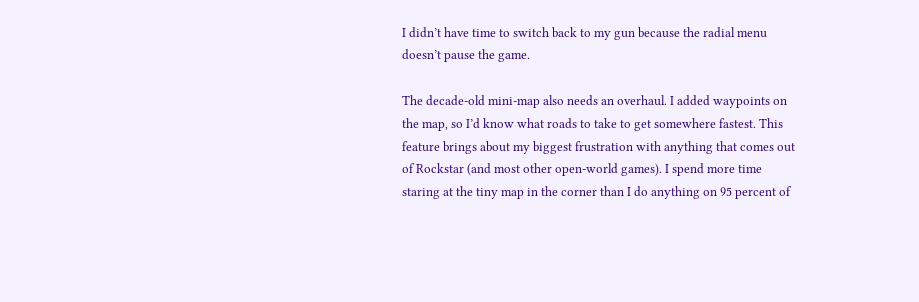I didn’t have time to switch back to my gun because the radial menu doesn’t pause the game.

The decade-old mini-map also needs an overhaul. I added waypoints on the map, so I’d know what roads to take to get somewhere fastest. This feature brings about my biggest frustration with anything that comes out of Rockstar (and most other open-world games). I spend more time staring at the tiny map in the corner than I do anything on 95 percent of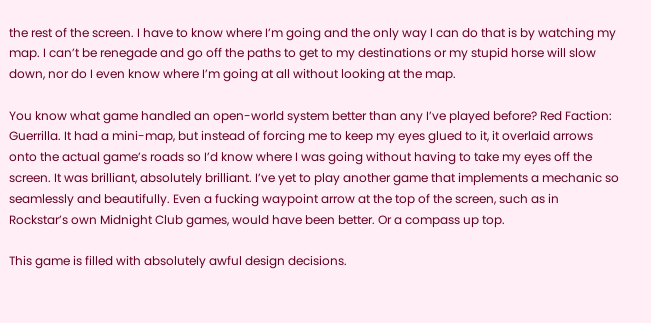the rest of the screen. I have to know where I’m going and the only way I can do that is by watching my map. I can’t be renegade and go off the paths to get to my destinations or my stupid horse will slow down, nor do I even know where I’m going at all without looking at the map.

You know what game handled an open-world system better than any I’ve played before? Red Faction: Guerrilla. It had a mini-map, but instead of forcing me to keep my eyes glued to it, it overlaid arrows onto the actual game’s roads so I’d know where I was going without having to take my eyes off the screen. It was brilliant, absolutely brilliant. I’ve yet to play another game that implements a mechanic so seamlessly and beautifully. Even a fucking waypoint arrow at the top of the screen, such as in Rockstar’s own Midnight Club games, would have been better. Or a compass up top.

This game is filled with absolutely awful design decisions.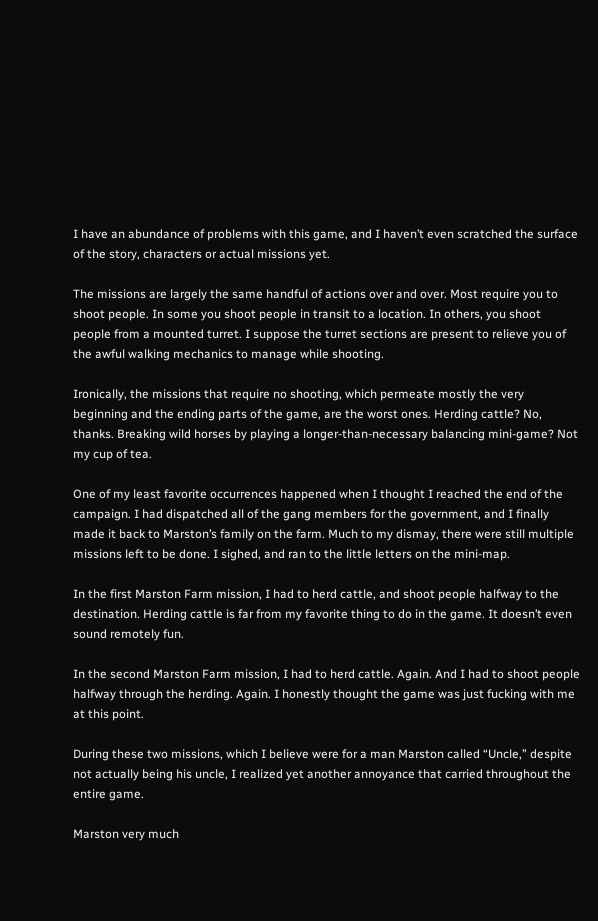I have an abundance of problems with this game, and I haven’t even scratched the surface of the story, characters or actual missions yet.

The missions are largely the same handful of actions over and over. Most require you to shoot people. In some you shoot people in transit to a location. In others, you shoot people from a mounted turret. I suppose the turret sections are present to relieve you of the awful walking mechanics to manage while shooting.

Ironically, the missions that require no shooting, which permeate mostly the very beginning and the ending parts of the game, are the worst ones. Herding cattle? No, thanks. Breaking wild horses by playing a longer-than-necessary balancing mini-game? Not my cup of tea.

One of my least favorite occurrences happened when I thought I reached the end of the campaign. I had dispatched all of the gang members for the government, and I finally made it back to Marston’s family on the farm. Much to my dismay, there were still multiple missions left to be done. I sighed, and ran to the little letters on the mini-map.

In the first Marston Farm mission, I had to herd cattle, and shoot people halfway to the destination. Herding cattle is far from my favorite thing to do in the game. It doesn’t even sound remotely fun.

In the second Marston Farm mission, I had to herd cattle. Again. And I had to shoot people halfway through the herding. Again. I honestly thought the game was just fucking with me at this point.

During these two missions, which I believe were for a man Marston called “Uncle,” despite not actually being his uncle, I realized yet another annoyance that carried throughout the entire game.

Marston very much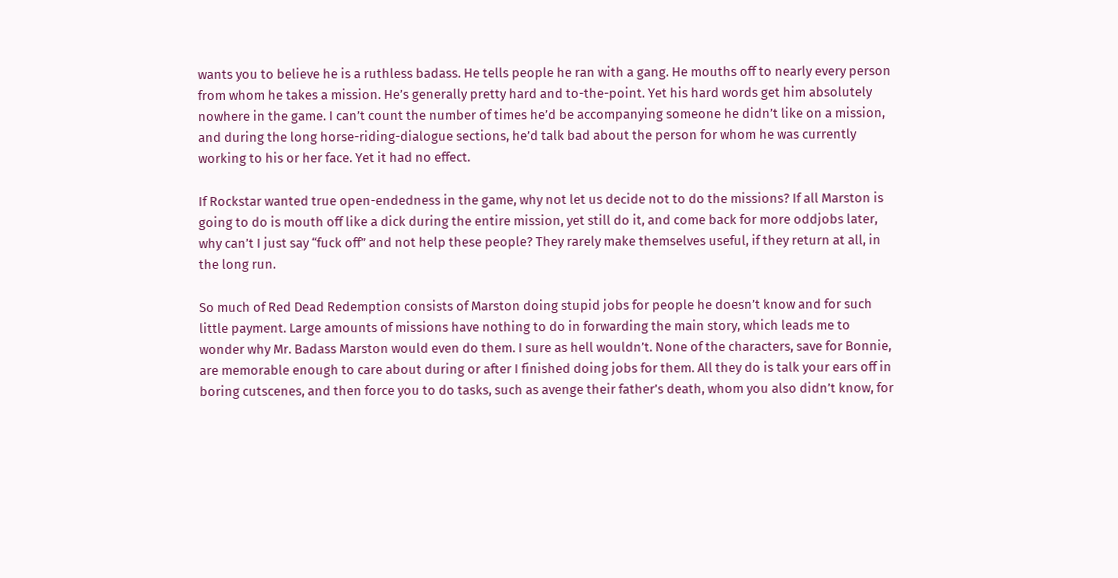wants you to believe he is a ruthless badass. He tells people he ran with a gang. He mouths off to nearly every person from whom he takes a mission. He’s generally pretty hard and to-the-point. Yet his hard words get him absolutely nowhere in the game. I can’t count the number of times he’d be accompanying someone he didn’t like on a mission, and during the long horse-riding-dialogue sections, he’d talk bad about the person for whom he was currently working to his or her face. Yet it had no effect.

If Rockstar wanted true open-endedness in the game, why not let us decide not to do the missions? If all Marston is going to do is mouth off like a dick during the entire mission, yet still do it, and come back for more oddjobs later, why can’t I just say “fuck off” and not help these people? They rarely make themselves useful, if they return at all, in the long run.

So much of Red Dead Redemption consists of Marston doing stupid jobs for people he doesn’t know and for such little payment. Large amounts of missions have nothing to do in forwarding the main story, which leads me to wonder why Mr. Badass Marston would even do them. I sure as hell wouldn’t. None of the characters, save for Bonnie, are memorable enough to care about during or after I finished doing jobs for them. All they do is talk your ears off in boring cutscenes, and then force you to do tasks, such as avenge their father’s death, whom you also didn’t know, for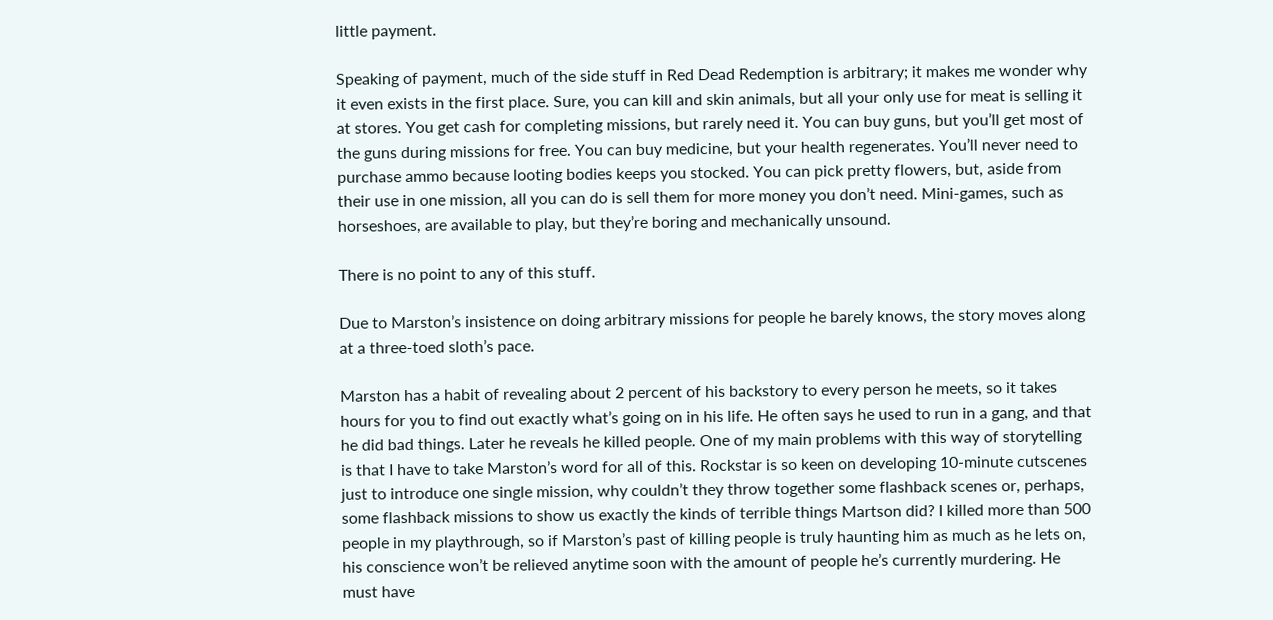little payment.

Speaking of payment, much of the side stuff in Red Dead Redemption is arbitrary; it makes me wonder why it even exists in the first place. Sure, you can kill and skin animals, but all your only use for meat is selling it at stores. You get cash for completing missions, but rarely need it. You can buy guns, but you’ll get most of the guns during missions for free. You can buy medicine, but your health regenerates. You’ll never need to purchase ammo because looting bodies keeps you stocked. You can pick pretty flowers, but, aside from their use in one mission, all you can do is sell them for more money you don’t need. Mini-games, such as horseshoes, are available to play, but they’re boring and mechanically unsound.

There is no point to any of this stuff.

Due to Marston’s insistence on doing arbitrary missions for people he barely knows, the story moves along at a three-toed sloth’s pace.

Marston has a habit of revealing about 2 percent of his backstory to every person he meets, so it takes hours for you to find out exactly what’s going on in his life. He often says he used to run in a gang, and that he did bad things. Later he reveals he killed people. One of my main problems with this way of storytelling is that I have to take Marston’s word for all of this. Rockstar is so keen on developing 10-minute cutscenes just to introduce one single mission, why couldn’t they throw together some flashback scenes or, perhaps, some flashback missions to show us exactly the kinds of terrible things Martson did? I killed more than 500 people in my playthrough, so if Marston’s past of killing people is truly haunting him as much as he lets on, his conscience won’t be relieved anytime soon with the amount of people he’s currently murdering. He must have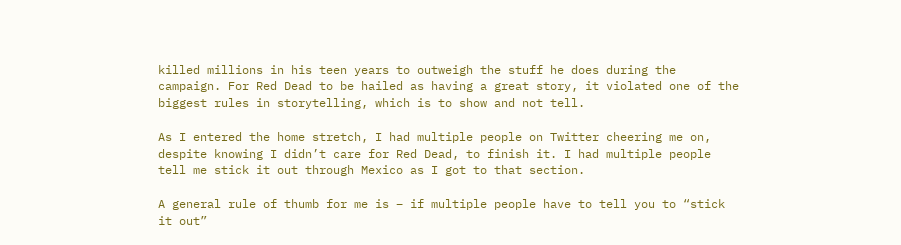killed millions in his teen years to outweigh the stuff he does during the campaign. For Red Dead to be hailed as having a great story, it violated one of the biggest rules in storytelling, which is to show and not tell.

As I entered the home stretch, I had multiple people on Twitter cheering me on, despite knowing I didn’t care for Red Dead, to finish it. I had multiple people tell me stick it out through Mexico as I got to that section.

A general rule of thumb for me is – if multiple people have to tell you to “stick it out”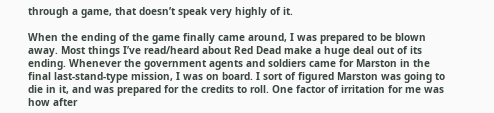through a game, that doesn’t speak very highly of it.

When the ending of the game finally came around, I was prepared to be blown away. Most things I’ve read/heard about Red Dead make a huge deal out of its ending. Whenever the government agents and soldiers came for Marston in the final last-stand-type mission, I was on board. I sort of figured Marston was going to die in it, and was prepared for the credits to roll. One factor of irritation for me was how after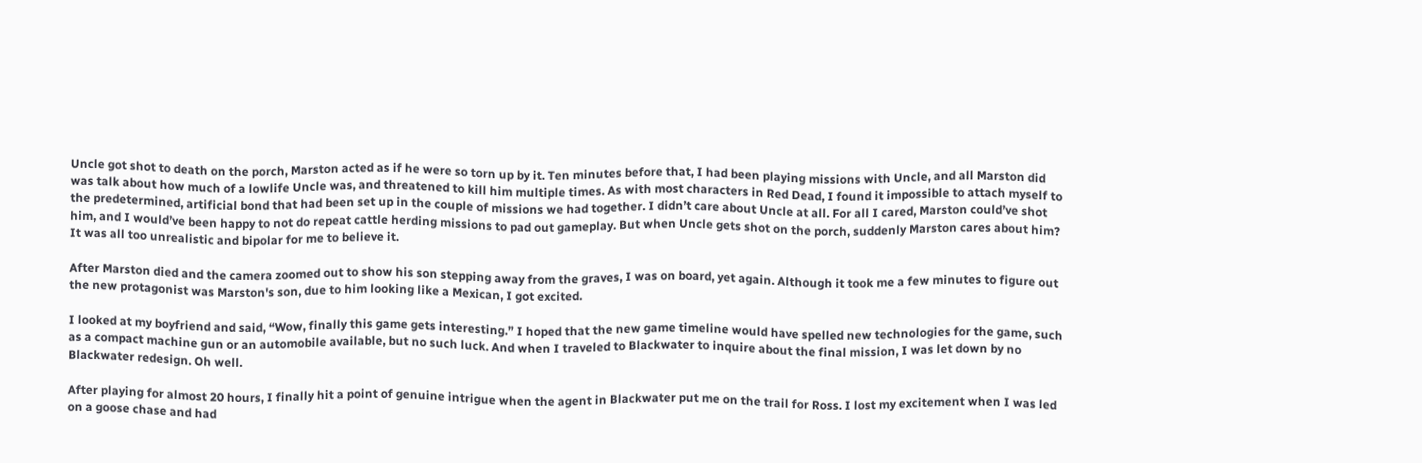Uncle got shot to death on the porch, Marston acted as if he were so torn up by it. Ten minutes before that, I had been playing missions with Uncle, and all Marston did was talk about how much of a lowlife Uncle was, and threatened to kill him multiple times. As with most characters in Red Dead, I found it impossible to attach myself to the predetermined, artificial bond that had been set up in the couple of missions we had together. I didn’t care about Uncle at all. For all I cared, Marston could’ve shot him, and I would’ve been happy to not do repeat cattle herding missions to pad out gameplay. But when Uncle gets shot on the porch, suddenly Marston cares about him? It was all too unrealistic and bipolar for me to believe it.

After Marston died and the camera zoomed out to show his son stepping away from the graves, I was on board, yet again. Although it took me a few minutes to figure out the new protagonist was Marston's son, due to him looking like a Mexican, I got excited.

I looked at my boyfriend and said, “Wow, finally this game gets interesting.” I hoped that the new game timeline would have spelled new technologies for the game, such as a compact machine gun or an automobile available, but no such luck. And when I traveled to Blackwater to inquire about the final mission, I was let down by no Blackwater redesign. Oh well.

After playing for almost 20 hours, I finally hit a point of genuine intrigue when the agent in Blackwater put me on the trail for Ross. I lost my excitement when I was led on a goose chase and had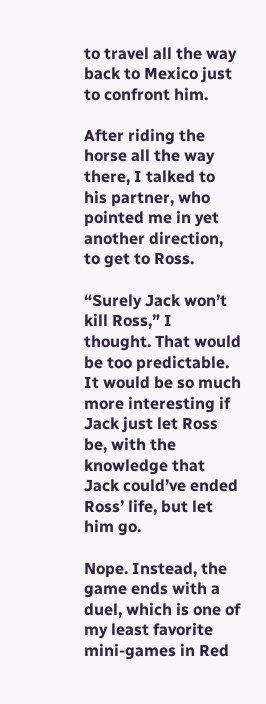to travel all the way back to Mexico just to confront him.

After riding the horse all the way there, I talked to his partner, who pointed me in yet another direction, to get to Ross.

“Surely Jack won’t kill Ross,” I thought. That would be too predictable. It would be so much more interesting if Jack just let Ross be, with the knowledge that Jack could’ve ended Ross’ life, but let him go.

Nope. Instead, the game ends with a duel, which is one of my least favorite mini-games in Red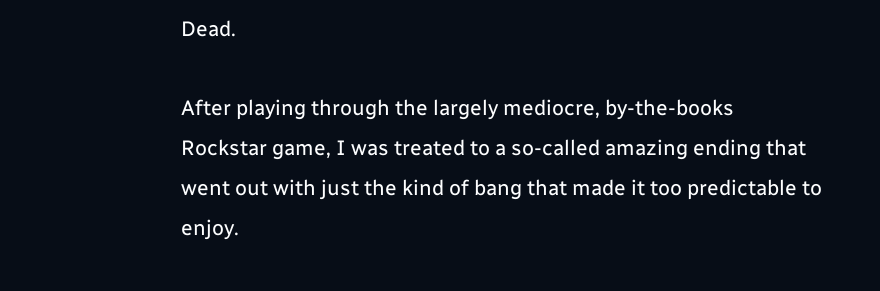Dead.

After playing through the largely mediocre, by-the-books Rockstar game, I was treated to a so-called amazing ending that went out with just the kind of bang that made it too predictable to enjoy.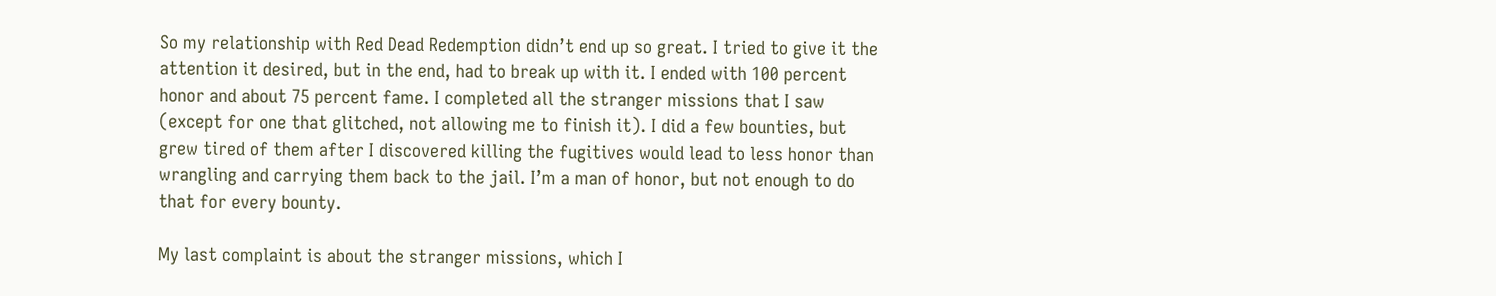So my relationship with Red Dead Redemption didn’t end up so great. I tried to give it the attention it desired, but in the end, had to break up with it. I ended with 100 percent honor and about 75 percent fame. I completed all the stranger missions that I saw (except for one that glitched, not allowing me to finish it). I did a few bounties, but grew tired of them after I discovered killing the fugitives would lead to less honor than wrangling and carrying them back to the jail. I’m a man of honor, but not enough to do that for every bounty.

My last complaint is about the stranger missions, which I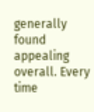generally found appealing overall. Every time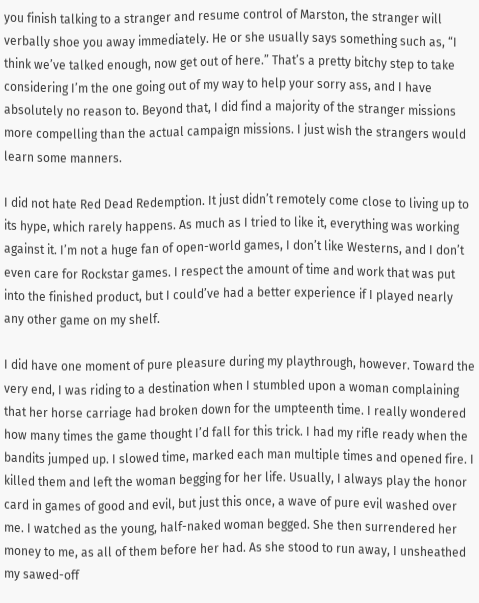you finish talking to a stranger and resume control of Marston, the stranger will verbally shoe you away immediately. He or she usually says something such as, “I think we’ve talked enough, now get out of here.” That’s a pretty bitchy step to take considering I’m the one going out of my way to help your sorry ass, and I have absolutely no reason to. Beyond that, I did find a majority of the stranger missions more compelling than the actual campaign missions. I just wish the strangers would learn some manners.

I did not hate Red Dead Redemption. It just didn’t remotely come close to living up to its hype, which rarely happens. As much as I tried to like it, everything was working against it. I’m not a huge fan of open-world games, I don’t like Westerns, and I don’t even care for Rockstar games. I respect the amount of time and work that was put into the finished product, but I could’ve had a better experience if I played nearly any other game on my shelf.

I did have one moment of pure pleasure during my playthrough, however. Toward the very end, I was riding to a destination when I stumbled upon a woman complaining that her horse carriage had broken down for the umpteenth time. I really wondered how many times the game thought I’d fall for this trick. I had my rifle ready when the bandits jumped up. I slowed time, marked each man multiple times and opened fire. I killed them and left the woman begging for her life. Usually, I always play the honor card in games of good and evil, but just this once, a wave of pure evil washed over me. I watched as the young, half-naked woman begged. She then surrendered her money to me, as all of them before her had. As she stood to run away, I unsheathed my sawed-off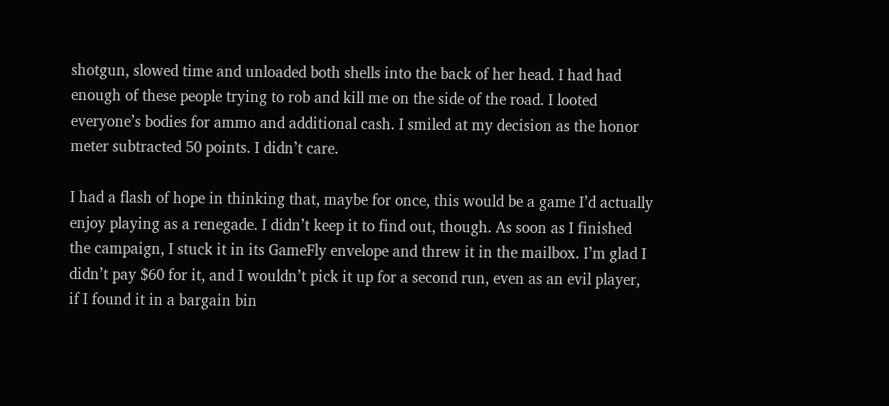shotgun, slowed time and unloaded both shells into the back of her head. I had had enough of these people trying to rob and kill me on the side of the road. I looted everyone’s bodies for ammo and additional cash. I smiled at my decision as the honor meter subtracted 50 points. I didn’t care.

I had a flash of hope in thinking that, maybe for once, this would be a game I’d actually enjoy playing as a renegade. I didn’t keep it to find out, though. As soon as I finished the campaign, I stuck it in its GameFly envelope and threw it in the mailbox. I’m glad I didn’t pay $60 for it, and I wouldn’t pick it up for a second run, even as an evil player, if I found it in a bargain bin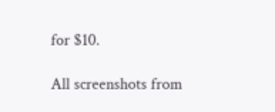for $10.

All screenshots from